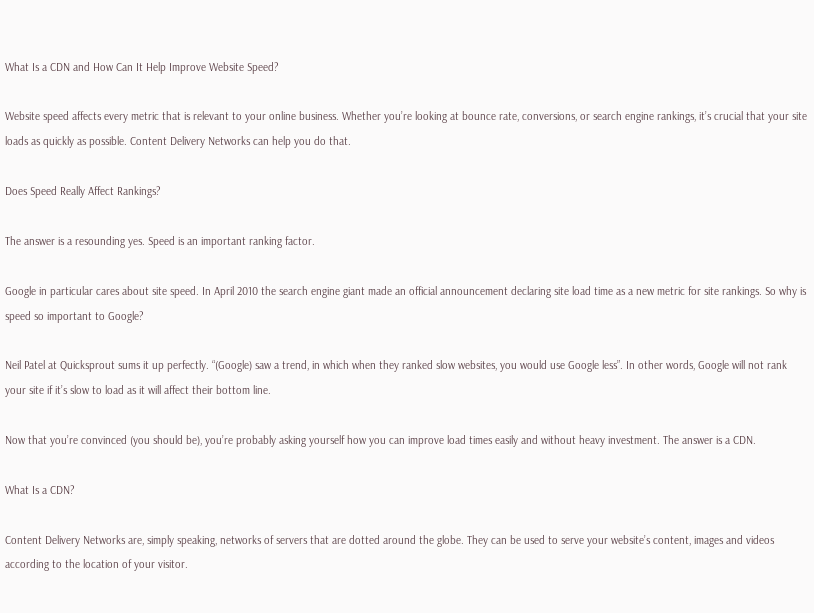What Is a CDN and How Can It Help Improve Website Speed?

Website speed affects every metric that is relevant to your online business. Whether you’re looking at bounce rate, conversions, or search engine rankings, it’s crucial that your site loads as quickly as possible. Content Delivery Networks can help you do that.

Does Speed Really Affect Rankings?

The answer is a resounding yes. Speed is an important ranking factor.

Google in particular cares about site speed. In April 2010 the search engine giant made an official announcement declaring site load time as a new metric for site rankings. So why is speed so important to Google?

Neil Patel at Quicksprout sums it up perfectly. “(Google) saw a trend, in which when they ranked slow websites, you would use Google less”. In other words, Google will not rank your site if it’s slow to load as it will affect their bottom line.

Now that you’re convinced (you should be), you’re probably asking yourself how you can improve load times easily and without heavy investment. The answer is a CDN.

What Is a CDN?

Content Delivery Networks are, simply speaking, networks of servers that are dotted around the globe. They can be used to serve your website’s content, images and videos according to the location of your visitor.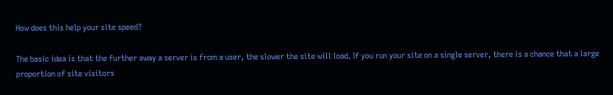How does this help your site speed?

The basic idea is that the further away a server is from a user, the slower the site will load. If you run your site on a single server, there is a chance that a large proportion of site visitors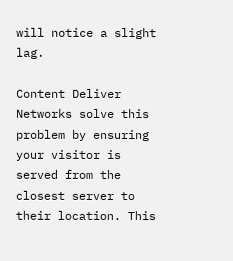will notice a slight lag.

Content Deliver Networks solve this problem by ensuring your visitor is served from the closest server to their location. This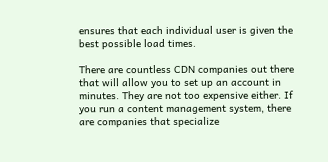ensures that each individual user is given the best possible load times.

There are countless CDN companies out there that will allow you to set up an account in minutes. They are not too expensive either. If you run a content management system, there are companies that specialize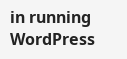in running WordPress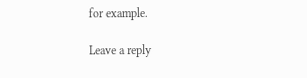for example.

Leave a reply